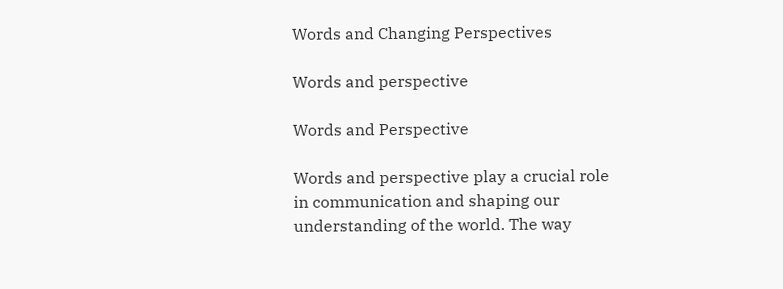Words and Changing Perspectives

Words and perspective

Words and Perspective

Words and perspective play a crucial role in communication and shaping our understanding of the world. The way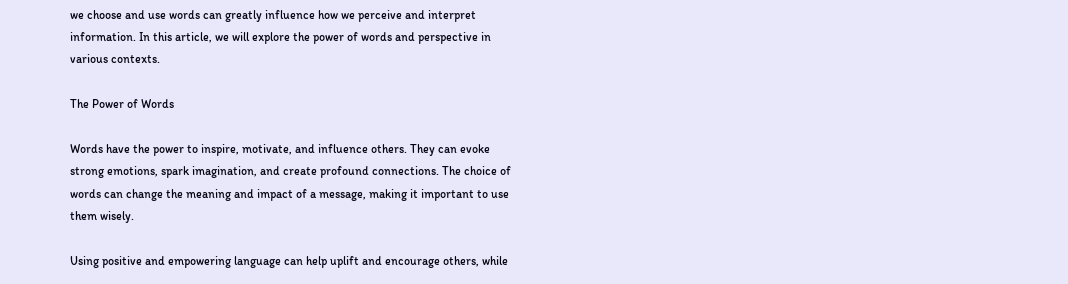we choose and use words can greatly influence how we perceive and interpret information. In this article, we will explore the power of words and perspective in various contexts.

The Power of Words

Words have the power to inspire, motivate, and influence others. They can evoke strong emotions, spark imagination, and create profound connections. The choice of words can change the meaning and impact of a message, making it important to use them wisely.

Using positive and empowering language can help uplift and encourage others, while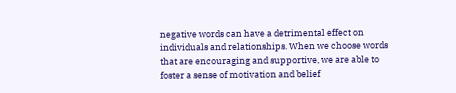negative words can have a detrimental effect on individuals and relationships. When we choose words that are encouraging and supportive, we are able to foster a sense of motivation and belief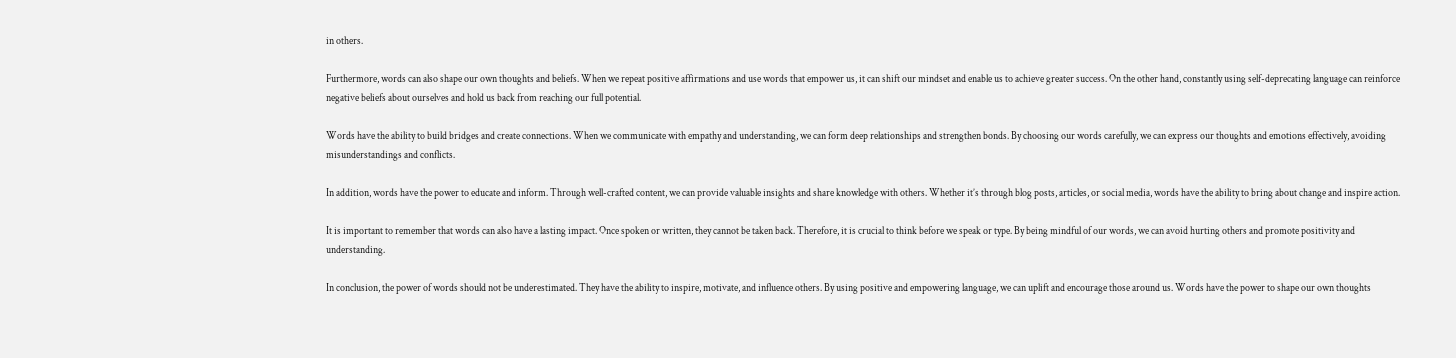in others.

Furthermore, words can also shape our own thoughts and beliefs. When we repeat positive affirmations and use words that empower us, it can shift our mindset and enable us to achieve greater success. On the other hand, constantly using self-deprecating language can reinforce negative beliefs about ourselves and hold us back from reaching our full potential.

Words have the ability to build bridges and create connections. When we communicate with empathy and understanding, we can form deep relationships and strengthen bonds. By choosing our words carefully, we can express our thoughts and emotions effectively, avoiding misunderstandings and conflicts.

In addition, words have the power to educate and inform. Through well-crafted content, we can provide valuable insights and share knowledge with others. Whether it’s through blog posts, articles, or social media, words have the ability to bring about change and inspire action.

It is important to remember that words can also have a lasting impact. Once spoken or written, they cannot be taken back. Therefore, it is crucial to think before we speak or type. By being mindful of our words, we can avoid hurting others and promote positivity and understanding.

In conclusion, the power of words should not be underestimated. They have the ability to inspire, motivate, and influence others. By using positive and empowering language, we can uplift and encourage those around us. Words have the power to shape our own thoughts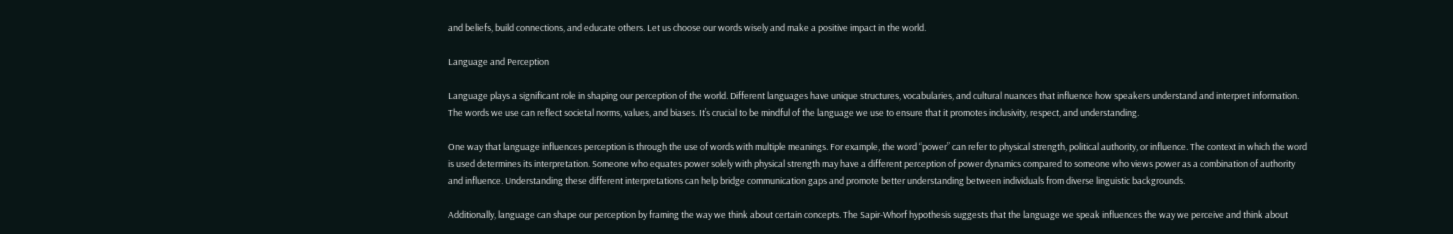and beliefs, build connections, and educate others. Let us choose our words wisely and make a positive impact in the world.

Language and Perception

Language plays a significant role in shaping our perception of the world. Different languages have unique structures, vocabularies, and cultural nuances that influence how speakers understand and interpret information. The words we use can reflect societal norms, values, and biases. It’s crucial to be mindful of the language we use to ensure that it promotes inclusivity, respect, and understanding.

One way that language influences perception is through the use of words with multiple meanings. For example, the word “power” can refer to physical strength, political authority, or influence. The context in which the word is used determines its interpretation. Someone who equates power solely with physical strength may have a different perception of power dynamics compared to someone who views power as a combination of authority and influence. Understanding these different interpretations can help bridge communication gaps and promote better understanding between individuals from diverse linguistic backgrounds.

Additionally, language can shape our perception by framing the way we think about certain concepts. The Sapir-Whorf hypothesis suggests that the language we speak influences the way we perceive and think about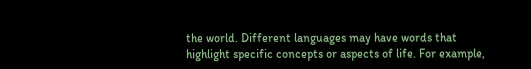the world. Different languages may have words that highlight specific concepts or aspects of life. For example,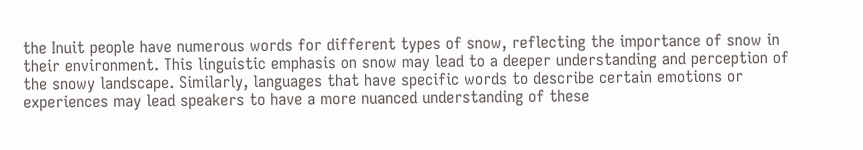the Inuit people have numerous words for different types of snow, reflecting the importance of snow in their environment. This linguistic emphasis on snow may lead to a deeper understanding and perception of the snowy landscape. Similarly, languages that have specific words to describe certain emotions or experiences may lead speakers to have a more nuanced understanding of these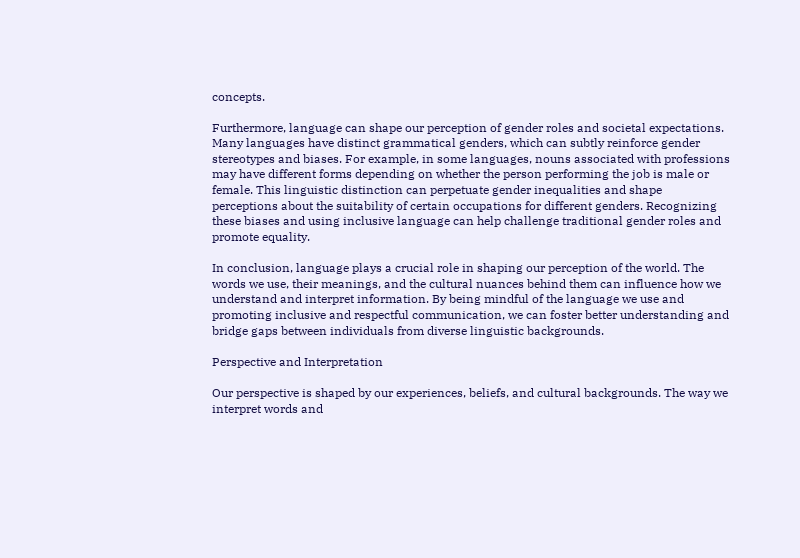concepts.

Furthermore, language can shape our perception of gender roles and societal expectations. Many languages have distinct grammatical genders, which can subtly reinforce gender stereotypes and biases. For example, in some languages, nouns associated with professions may have different forms depending on whether the person performing the job is male or female. This linguistic distinction can perpetuate gender inequalities and shape perceptions about the suitability of certain occupations for different genders. Recognizing these biases and using inclusive language can help challenge traditional gender roles and promote equality.

In conclusion, language plays a crucial role in shaping our perception of the world. The words we use, their meanings, and the cultural nuances behind them can influence how we understand and interpret information. By being mindful of the language we use and promoting inclusive and respectful communication, we can foster better understanding and bridge gaps between individuals from diverse linguistic backgrounds.

Perspective and Interpretation

Our perspective is shaped by our experiences, beliefs, and cultural backgrounds. The way we interpret words and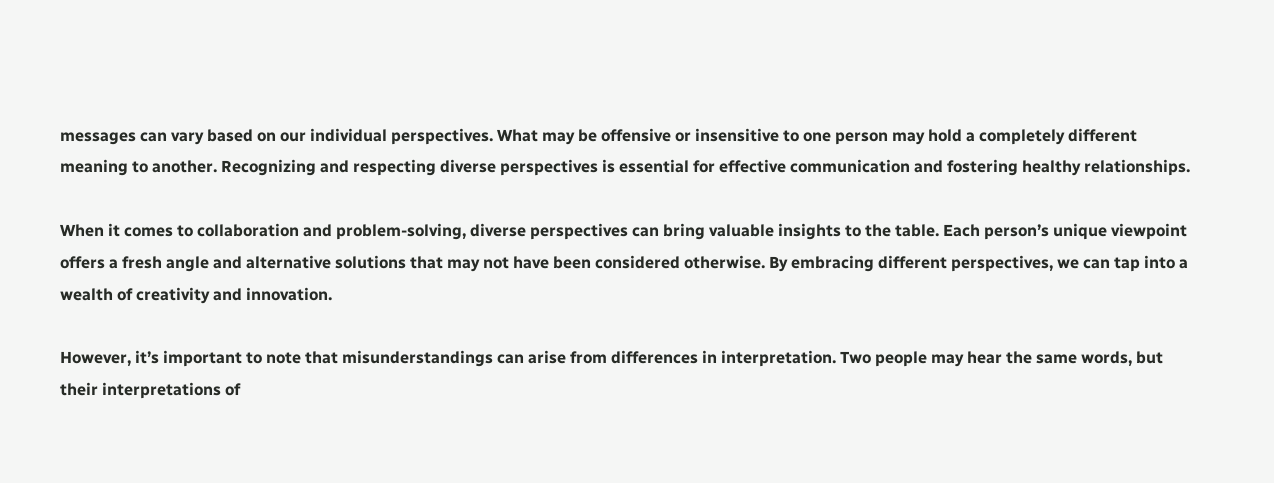messages can vary based on our individual perspectives. What may be offensive or insensitive to one person may hold a completely different meaning to another. Recognizing and respecting diverse perspectives is essential for effective communication and fostering healthy relationships.

When it comes to collaboration and problem-solving, diverse perspectives can bring valuable insights to the table. Each person’s unique viewpoint offers a fresh angle and alternative solutions that may not have been considered otherwise. By embracing different perspectives, we can tap into a wealth of creativity and innovation.

However, it’s important to note that misunderstandings can arise from differences in interpretation. Two people may hear the same words, but their interpretations of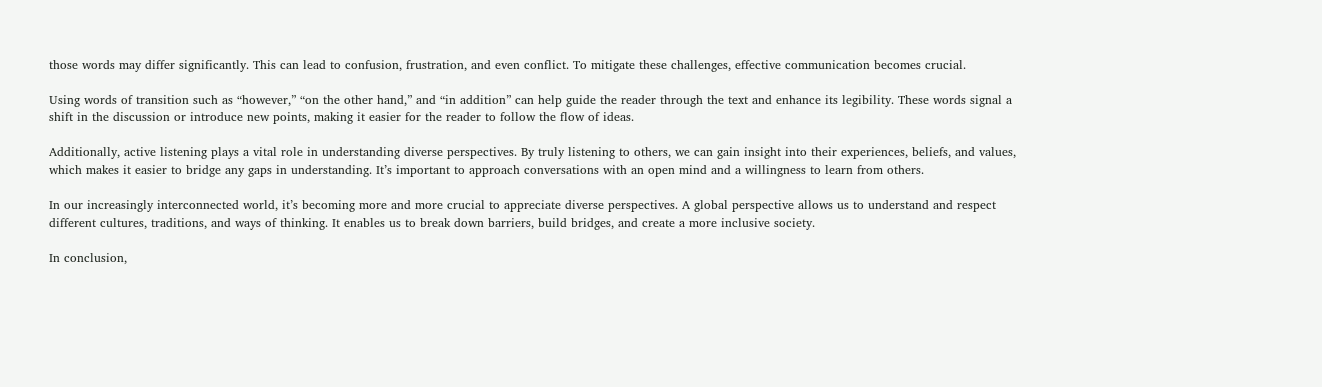those words may differ significantly. This can lead to confusion, frustration, and even conflict. To mitigate these challenges, effective communication becomes crucial.

Using words of transition such as “however,” “on the other hand,” and “in addition” can help guide the reader through the text and enhance its legibility. These words signal a shift in the discussion or introduce new points, making it easier for the reader to follow the flow of ideas.

Additionally, active listening plays a vital role in understanding diverse perspectives. By truly listening to others, we can gain insight into their experiences, beliefs, and values, which makes it easier to bridge any gaps in understanding. It’s important to approach conversations with an open mind and a willingness to learn from others.

In our increasingly interconnected world, it’s becoming more and more crucial to appreciate diverse perspectives. A global perspective allows us to understand and respect different cultures, traditions, and ways of thinking. It enables us to break down barriers, build bridges, and create a more inclusive society.

In conclusion,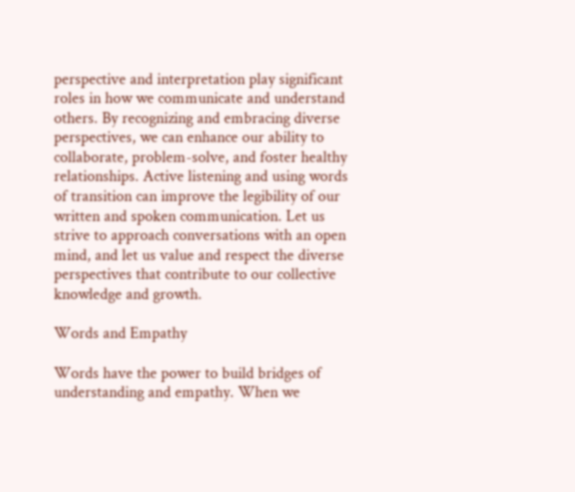perspective and interpretation play significant roles in how we communicate and understand others. By recognizing and embracing diverse perspectives, we can enhance our ability to collaborate, problem-solve, and foster healthy relationships. Active listening and using words of transition can improve the legibility of our written and spoken communication. Let us strive to approach conversations with an open mind, and let us value and respect the diverse perspectives that contribute to our collective knowledge and growth.

Words and Empathy

Words have the power to build bridges of understanding and empathy. When we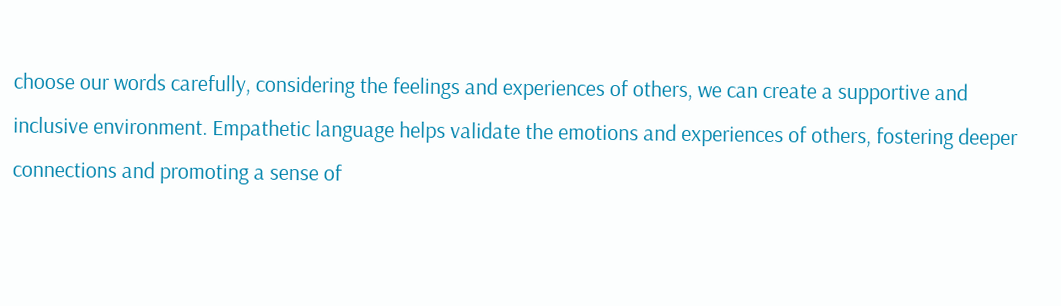choose our words carefully, considering the feelings and experiences of others, we can create a supportive and inclusive environment. Empathetic language helps validate the emotions and experiences of others, fostering deeper connections and promoting a sense of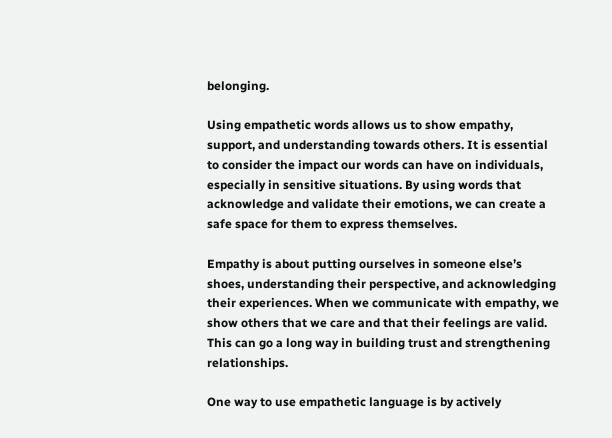belonging.

Using empathetic words allows us to show empathy, support, and understanding towards others. It is essential to consider the impact our words can have on individuals, especially in sensitive situations. By using words that acknowledge and validate their emotions, we can create a safe space for them to express themselves.

Empathy is about putting ourselves in someone else’s shoes, understanding their perspective, and acknowledging their experiences. When we communicate with empathy, we show others that we care and that their feelings are valid. This can go a long way in building trust and strengthening relationships.

One way to use empathetic language is by actively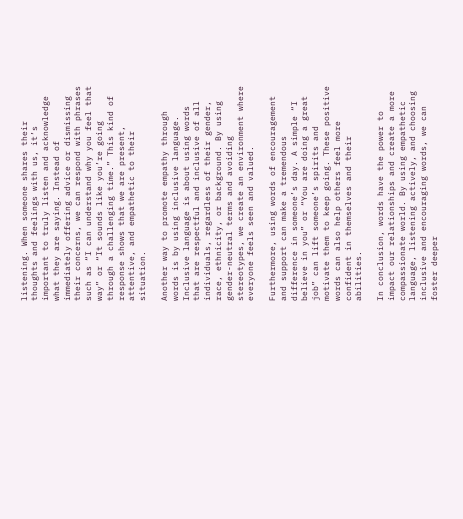listening. When someone shares their thoughts and feelings with us, it’s important to truly listen and acknowledge what they are saying. Instead of immediately offering advice or dismissing their concerns, we can respond with phrases such as “I can understand why you feel that way” or “It sounds like you’re going through a challenging time.” This kind of response shows that we are present, attentive, and empathetic to their situation.

Another way to promote empathy through words is by using inclusive language. Inclusive language is about using words that are respectful and inclusive of all individuals, regardless of their gender, race, ethnicity, or background. By using gender-neutral terms and avoiding stereotypes, we create an environment where everyone feels seen and valued.

Furthermore, using words of encouragement and support can make a tremendous difference in someone’s day. A simple “I believe in you” or “You are doing a great job” can lift someone’s spirits and motivate them to keep going. These positive words can also help others feel more confident in themselves and their abilities.

In conclusion, words have the power to impact our relationships and create a more compassionate world. By using empathetic language, listening actively, and choosing inclusive and encouraging words, we can foster deeper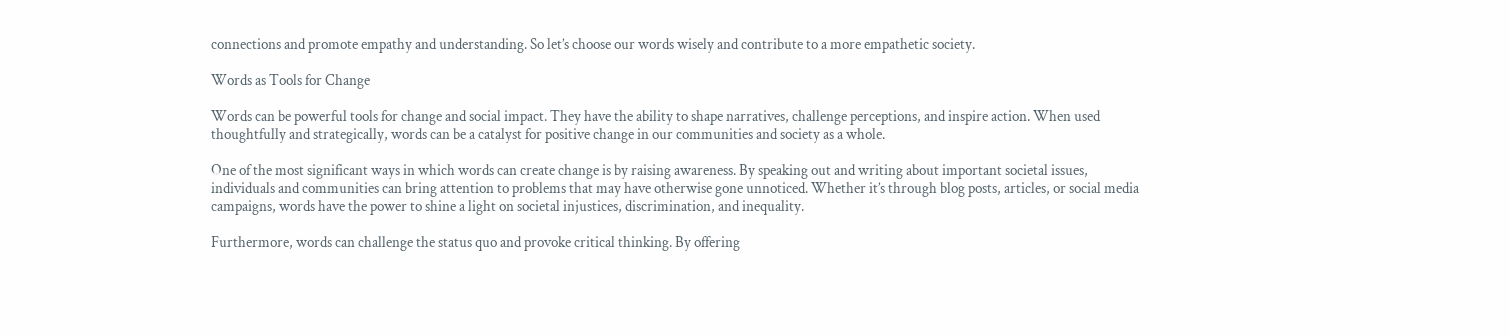connections and promote empathy and understanding. So let’s choose our words wisely and contribute to a more empathetic society.

Words as Tools for Change

Words can be powerful tools for change and social impact. They have the ability to shape narratives, challenge perceptions, and inspire action. When used thoughtfully and strategically, words can be a catalyst for positive change in our communities and society as a whole.

One of the most significant ways in which words can create change is by raising awareness. By speaking out and writing about important societal issues, individuals and communities can bring attention to problems that may have otherwise gone unnoticed. Whether it’s through blog posts, articles, or social media campaigns, words have the power to shine a light on societal injustices, discrimination, and inequality.

Furthermore, words can challenge the status quo and provoke critical thinking. By offering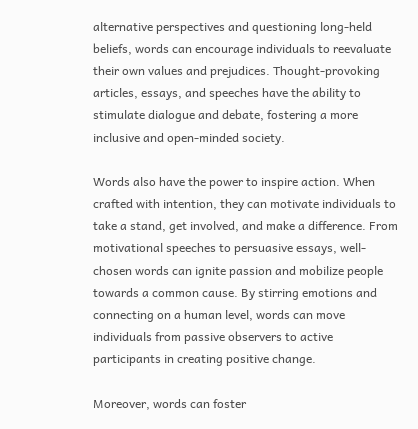alternative perspectives and questioning long-held beliefs, words can encourage individuals to reevaluate their own values and prejudices. Thought-provoking articles, essays, and speeches have the ability to stimulate dialogue and debate, fostering a more inclusive and open-minded society.

Words also have the power to inspire action. When crafted with intention, they can motivate individuals to take a stand, get involved, and make a difference. From motivational speeches to persuasive essays, well-chosen words can ignite passion and mobilize people towards a common cause. By stirring emotions and connecting on a human level, words can move individuals from passive observers to active participants in creating positive change.

Moreover, words can foster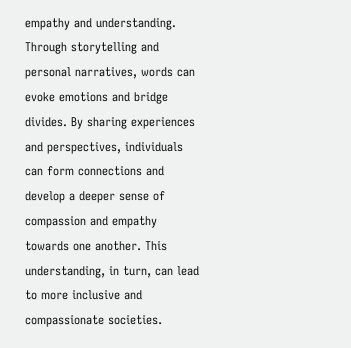empathy and understanding. Through storytelling and personal narratives, words can evoke emotions and bridge divides. By sharing experiences and perspectives, individuals can form connections and develop a deeper sense of compassion and empathy towards one another. This understanding, in turn, can lead to more inclusive and compassionate societies.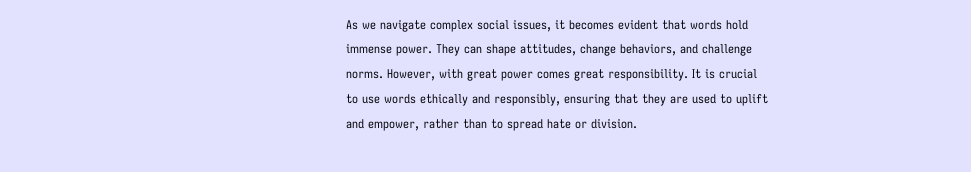As we navigate complex social issues, it becomes evident that words hold immense power. They can shape attitudes, change behaviors, and challenge norms. However, with great power comes great responsibility. It is crucial to use words ethically and responsibly, ensuring that they are used to uplift and empower, rather than to spread hate or division.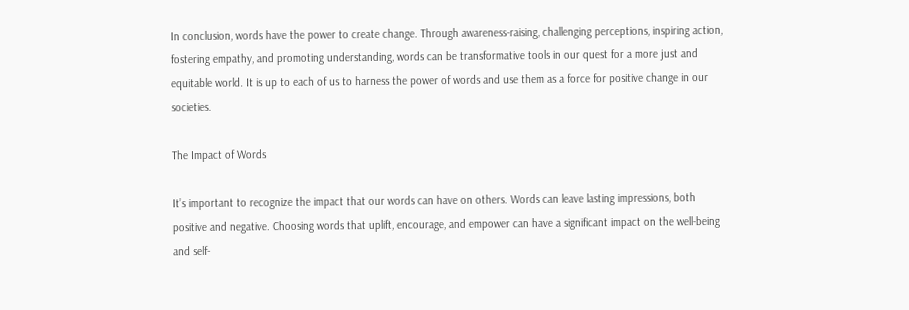In conclusion, words have the power to create change. Through awareness-raising, challenging perceptions, inspiring action, fostering empathy, and promoting understanding, words can be transformative tools in our quest for a more just and equitable world. It is up to each of us to harness the power of words and use them as a force for positive change in our societies.

The Impact of Words

It’s important to recognize the impact that our words can have on others. Words can leave lasting impressions, both positive and negative. Choosing words that uplift, encourage, and empower can have a significant impact on the well-being and self-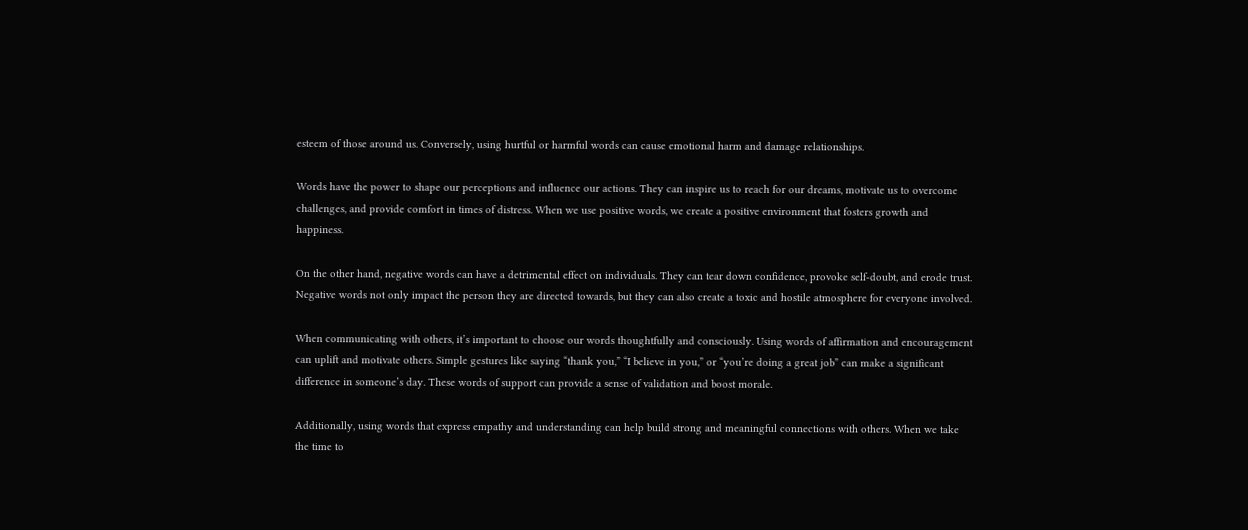esteem of those around us. Conversely, using hurtful or harmful words can cause emotional harm and damage relationships.

Words have the power to shape our perceptions and influence our actions. They can inspire us to reach for our dreams, motivate us to overcome challenges, and provide comfort in times of distress. When we use positive words, we create a positive environment that fosters growth and happiness.

On the other hand, negative words can have a detrimental effect on individuals. They can tear down confidence, provoke self-doubt, and erode trust. Negative words not only impact the person they are directed towards, but they can also create a toxic and hostile atmosphere for everyone involved.

When communicating with others, it’s important to choose our words thoughtfully and consciously. Using words of affirmation and encouragement can uplift and motivate others. Simple gestures like saying “thank you,” “I believe in you,” or “you’re doing a great job” can make a significant difference in someone’s day. These words of support can provide a sense of validation and boost morale.

Additionally, using words that express empathy and understanding can help build strong and meaningful connections with others. When we take the time to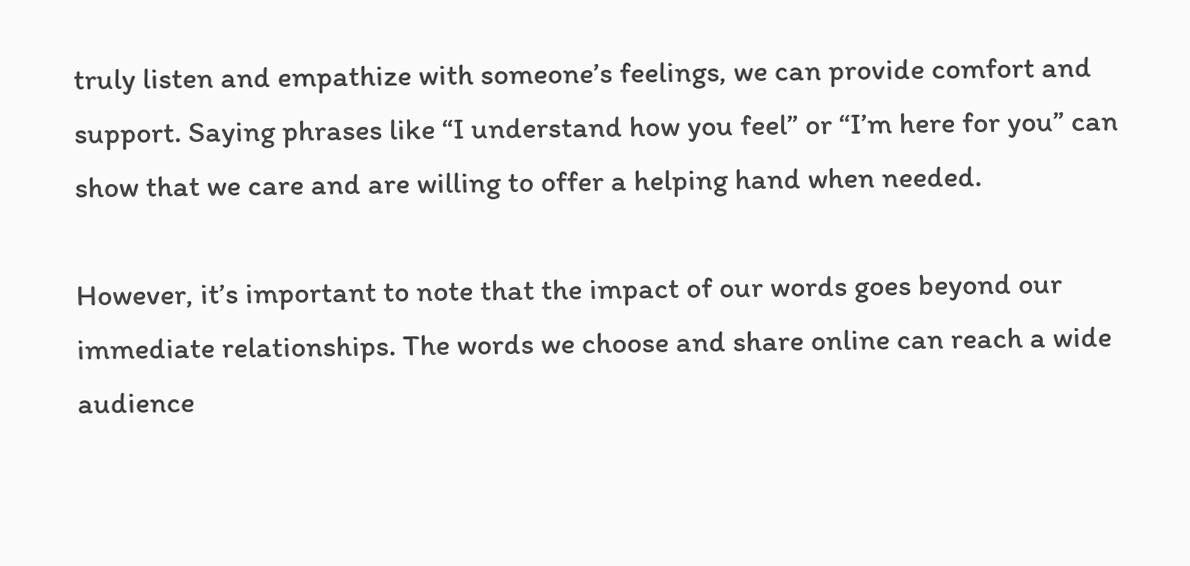truly listen and empathize with someone’s feelings, we can provide comfort and support. Saying phrases like “I understand how you feel” or “I’m here for you” can show that we care and are willing to offer a helping hand when needed.

However, it’s important to note that the impact of our words goes beyond our immediate relationships. The words we choose and share online can reach a wide audience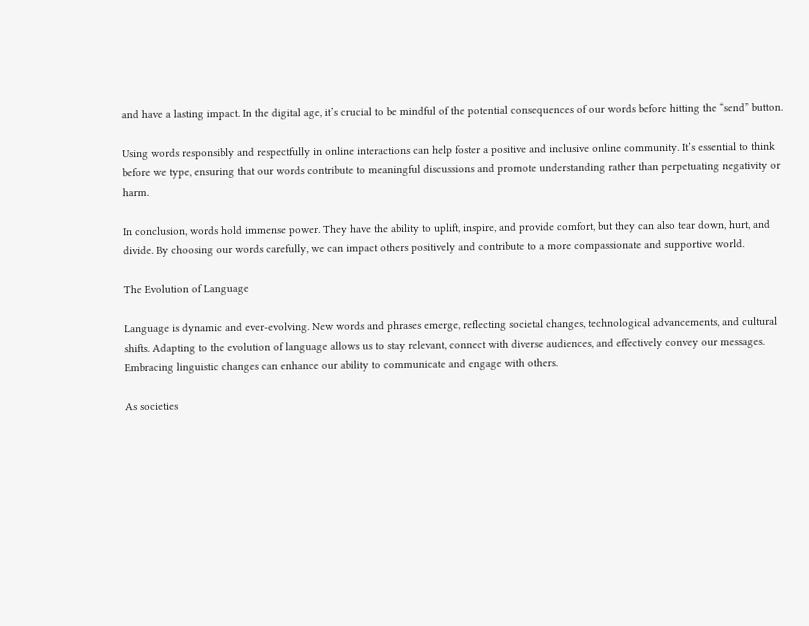and have a lasting impact. In the digital age, it’s crucial to be mindful of the potential consequences of our words before hitting the “send” button.

Using words responsibly and respectfully in online interactions can help foster a positive and inclusive online community. It’s essential to think before we type, ensuring that our words contribute to meaningful discussions and promote understanding rather than perpetuating negativity or harm.

In conclusion, words hold immense power. They have the ability to uplift, inspire, and provide comfort, but they can also tear down, hurt, and divide. By choosing our words carefully, we can impact others positively and contribute to a more compassionate and supportive world.

The Evolution of Language

Language is dynamic and ever-evolving. New words and phrases emerge, reflecting societal changes, technological advancements, and cultural shifts. Adapting to the evolution of language allows us to stay relevant, connect with diverse audiences, and effectively convey our messages. Embracing linguistic changes can enhance our ability to communicate and engage with others.

As societies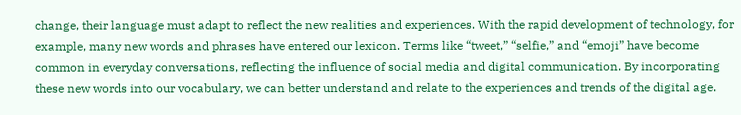change, their language must adapt to reflect the new realities and experiences. With the rapid development of technology, for example, many new words and phrases have entered our lexicon. Terms like “tweet,” “selfie,” and “emoji” have become common in everyday conversations, reflecting the influence of social media and digital communication. By incorporating these new words into our vocabulary, we can better understand and relate to the experiences and trends of the digital age.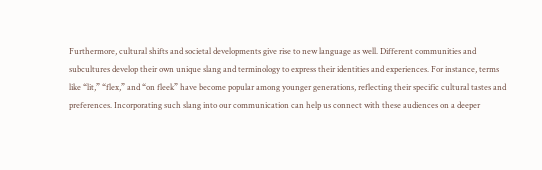Furthermore, cultural shifts and societal developments give rise to new language as well. Different communities and subcultures develop their own unique slang and terminology to express their identities and experiences. For instance, terms like “lit,” “flex,” and “on fleek” have become popular among younger generations, reflecting their specific cultural tastes and preferences. Incorporating such slang into our communication can help us connect with these audiences on a deeper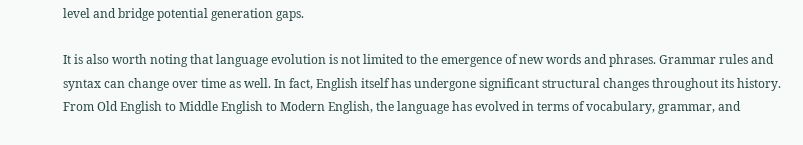level and bridge potential generation gaps.

It is also worth noting that language evolution is not limited to the emergence of new words and phrases. Grammar rules and syntax can change over time as well. In fact, English itself has undergone significant structural changes throughout its history. From Old English to Middle English to Modern English, the language has evolved in terms of vocabulary, grammar, and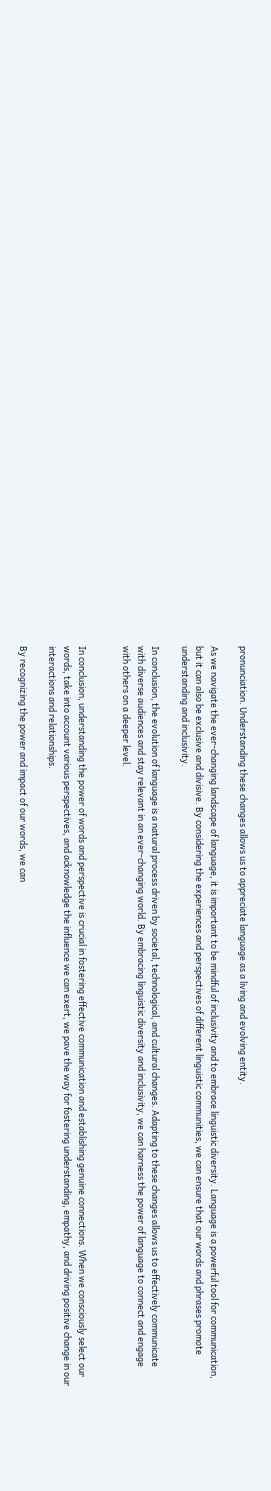pronunciation. Understanding these changes allows us to appreciate language as a living and evolving entity.

As we navigate the ever-changing landscape of language, it is important to be mindful of inclusivity and to embrace linguistic diversity. Language is a powerful tool for communication, but it can also be exclusive and divisive. By considering the experiences and perspectives of different linguistic communities, we can ensure that our words and phrases promote understanding and inclusivity.

In conclusion, the evolution of language is a natural process driven by societal, technological, and cultural changes. Adapting to these changes allows us to effectively communicate with diverse audiences and stay relevant in an ever-changing world. By embracing linguistic diversity and inclusivity, we can harness the power of language to connect and engage with others on a deeper level.


In conclusion, understanding the power of words and perspective is crucial in fostering effective communication and establishing genuine connections. When we consciously select our words, take into account various perspectives, and acknowledge the influence we can exert, we pave the way for fostering understanding, empathy, and driving positive change in our interactions and relationships.

By recognizing the power and impact of our words, we can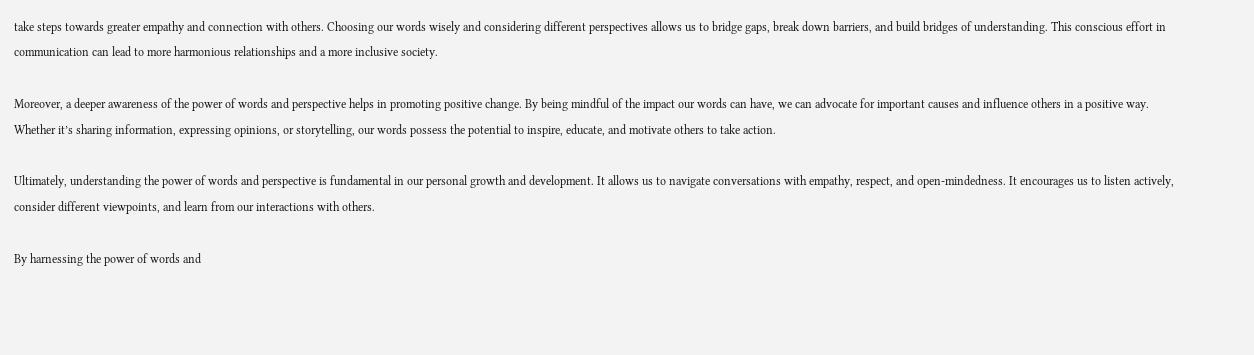take steps towards greater empathy and connection with others. Choosing our words wisely and considering different perspectives allows us to bridge gaps, break down barriers, and build bridges of understanding. This conscious effort in communication can lead to more harmonious relationships and a more inclusive society.

Moreover, a deeper awareness of the power of words and perspective helps in promoting positive change. By being mindful of the impact our words can have, we can advocate for important causes and influence others in a positive way. Whether it’s sharing information, expressing opinions, or storytelling, our words possess the potential to inspire, educate, and motivate others to take action.

Ultimately, understanding the power of words and perspective is fundamental in our personal growth and development. It allows us to navigate conversations with empathy, respect, and open-mindedness. It encourages us to listen actively, consider different viewpoints, and learn from our interactions with others.

By harnessing the power of words and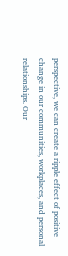perspective, we can create a ripple effect of positive change in our communities, workplaces, and personal relationships. Our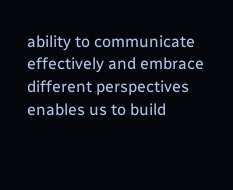ability to communicate effectively and embrace different perspectives enables us to build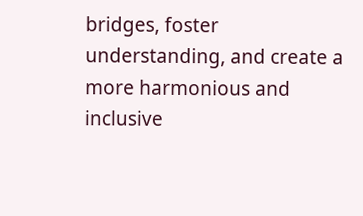bridges, foster understanding, and create a more harmonious and inclusive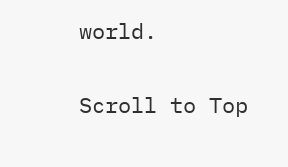world.

Scroll to Top